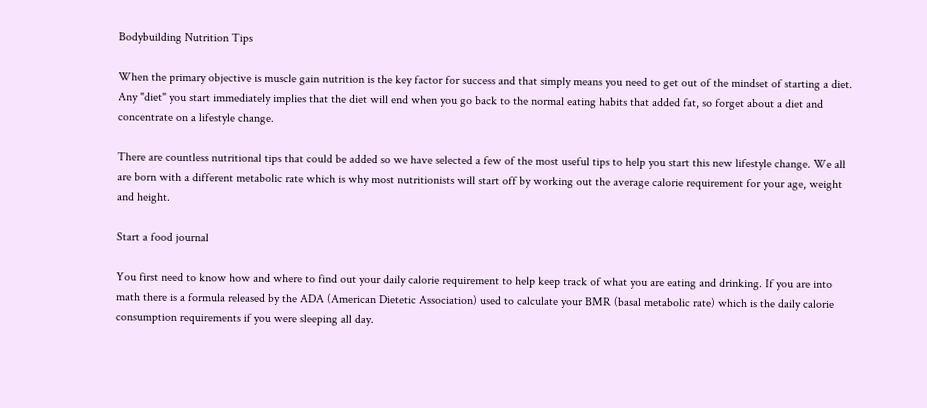Bodybuilding Nutrition Tips

When the primary objective is muscle gain nutrition is the key factor for success and that simply means you need to get out of the mindset of starting a diet. Any "diet" you start immediately implies that the diet will end when you go back to the normal eating habits that added fat, so forget about a diet and concentrate on a lifestyle change.

There are countless nutritional tips that could be added so we have selected a few of the most useful tips to help you start this new lifestyle change. We all are born with a different metabolic rate which is why most nutritionists will start off by working out the average calorie requirement for your age, weight and height.

Start a food journal

You first need to know how and where to find out your daily calorie requirement to help keep track of what you are eating and drinking. If you are into math there is a formula released by the ADA (American Dietetic Association) used to calculate your BMR (basal metabolic rate) which is the daily calorie consumption requirements if you were sleeping all day.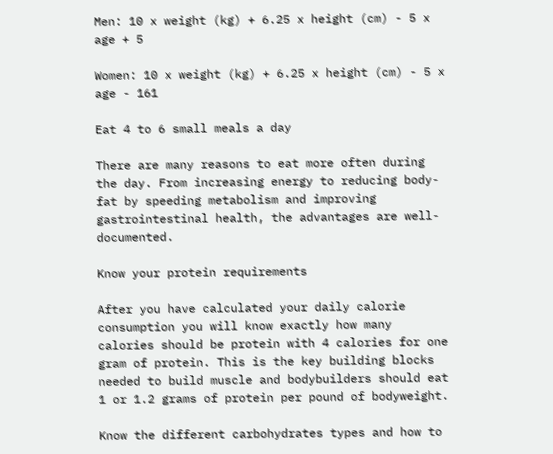Men: 10 x weight (kg) + 6.25 x height (cm) - 5 x age + 5

Women: 10 x weight (kg) + 6.25 x height (cm) - 5 x age - 161

Eat 4 to 6 small meals a day

There are many reasons to eat more often during the day. From increasing energy to reducing body-fat by speeding metabolism and improving gastrointestinal health, the advantages are well-documented.

Know your protein requirements

After you have calculated your daily calorie consumption you will know exactly how many calories should be protein with 4 calories for one gram of protein. This is the key building blocks needed to build muscle and bodybuilders should eat 1 or 1.2 grams of protein per pound of bodyweight.

Know the different carbohydrates types and how to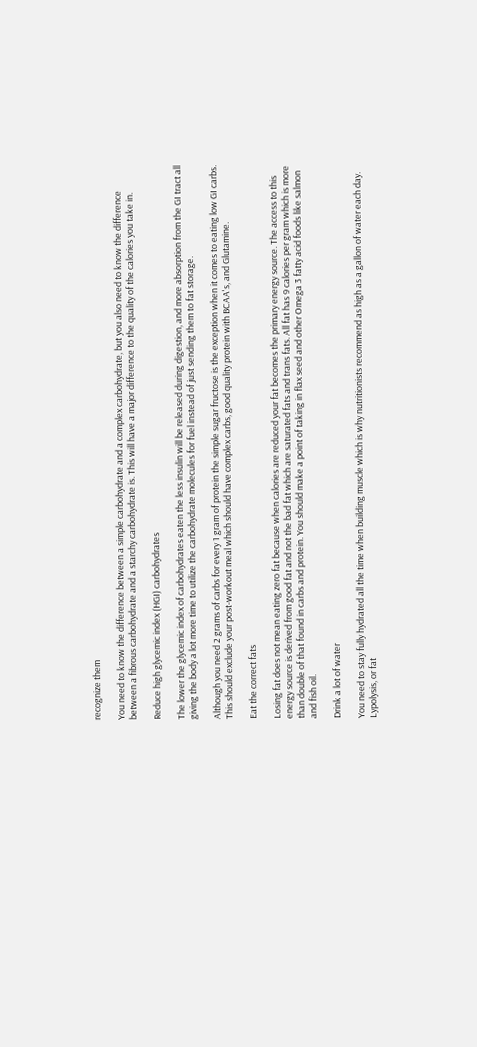recognize them

You need to know the difference between a simple carbohydrate and a complex carbohydrate, but you also need to know the difference between a fibrous carbohydrate and a starchy carbohydrate is. This will have a major difference to the quality of the calories you take in.

Reduce high glycemic index (HGI) carbohydrates

The lower the glycemic index of carbohydrates eaten the less insulin will be released during digestion, and more absorption from the GI tract all giving the body a lot more time to utilize the carbohydrate molecules for fuel instead of just sending them to fat storage.

Although you need 2 grams of carbs for every 1 gram of protein the simple sugar fructose is the exception when it comes to eating low GI carbs. This should exclude your post-workout meal which should have complex carbs, good quality protein with BCAA's, and Glutamine.

Eat the correct fats

Losing fat does not mean eating zero fat because when calories are reduced your fat becomes the primary energy source. The access to this energy source is derived from good fat and not the bad fat which are saturated fats and trans fats. All fat has 9 calories per gram which is more than double of that found in carbs and protein. You should make a point of taking in flax seed and other Omega 3 fatty acid foods like salmon and fish oil.

Drink a lot of water

You need to stay fully hydrated all the time when building muscle which is why nutritionists recommend as high as a gallon of water each day. Lypolysis, or fat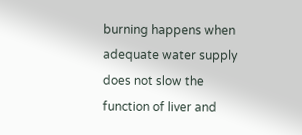burning happens when adequate water supply does not slow the function of liver and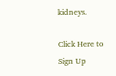kidneys.

Click Here to Sign Up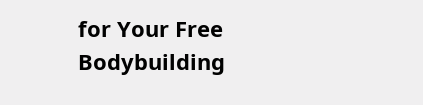for Your Free Bodybuilding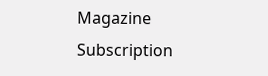Magazine Subscription